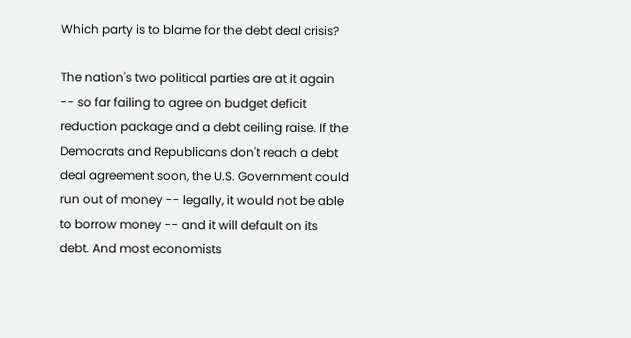Which party is to blame for the debt deal crisis?

The nation's two political parties are at it again -- so far failing to agree on budget deficit reduction package and a debt ceiling raise. If the Democrats and Republicans don't reach a debt deal agreement soon, the U.S. Government could run out of money -- legally, it would not be able to borrow money -- and it will default on its debt. And most economists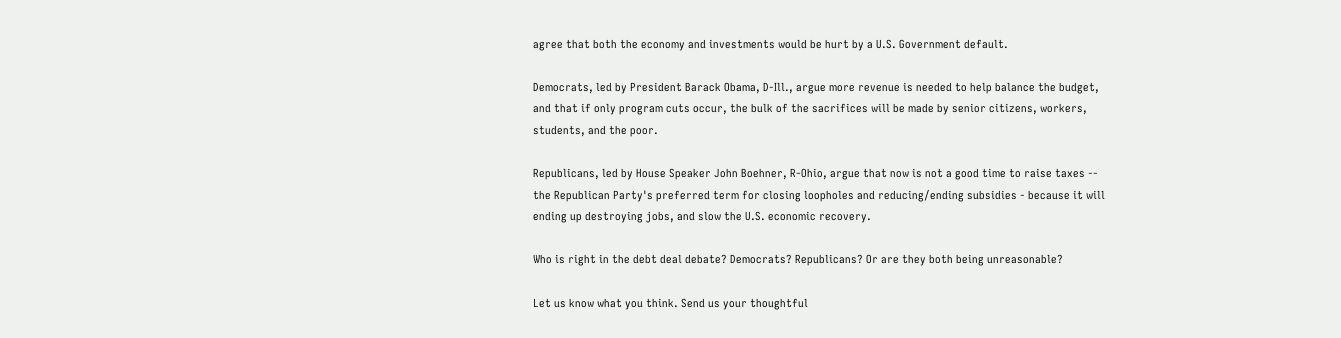agree that both the economy and investments would be hurt by a U.S. Government default.

Democrats, led by President Barack Obama, D-Ill., argue more revenue is needed to help balance the budget, and that if only program cuts occur, the bulk of the sacrifices will be made by senior citizens, workers, students, and the poor.

Republicans, led by House Speaker John Boehner, R-Ohio, argue that now is not a good time to raise taxes -- the Republican Party's preferred term for closing loopholes and reducing/ending subsidies - because it will ending up destroying jobs, and slow the U.S. economic recovery.

Who is right in the debt deal debate? Democrats? Republicans? Or are they both being unreasonable?

Let us know what you think. Send us your thoughtful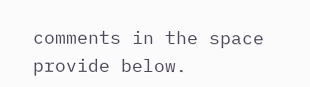comments in the space provide below.